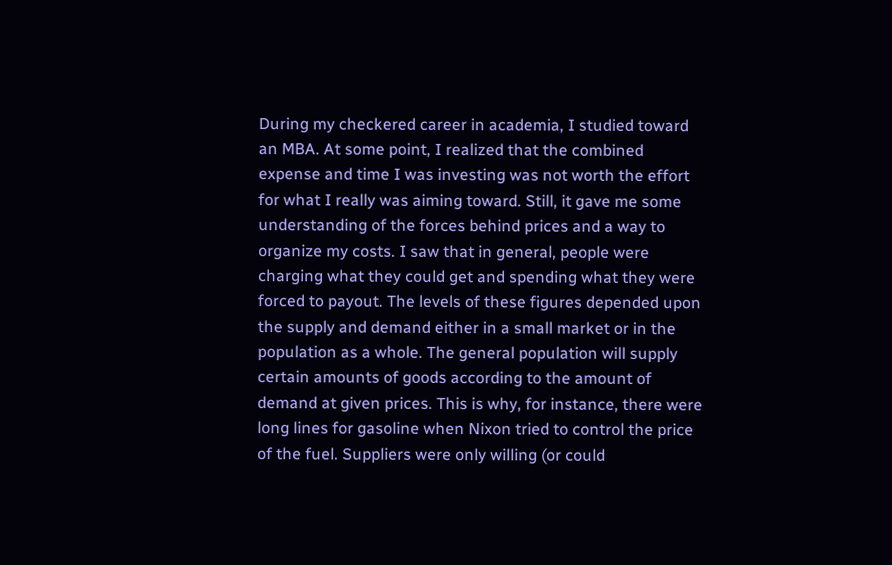During my checkered career in academia, I studied toward an MBA. At some point, I realized that the combined expense and time I was investing was not worth the effort for what I really was aiming toward. Still, it gave me some understanding of the forces behind prices and a way to organize my costs. I saw that in general, people were charging what they could get and spending what they were forced to payout. The levels of these figures depended upon the supply and demand either in a small market or in the population as a whole. The general population will supply certain amounts of goods according to the amount of demand at given prices. This is why, for instance, there were long lines for gasoline when Nixon tried to control the price of the fuel. Suppliers were only willing (or could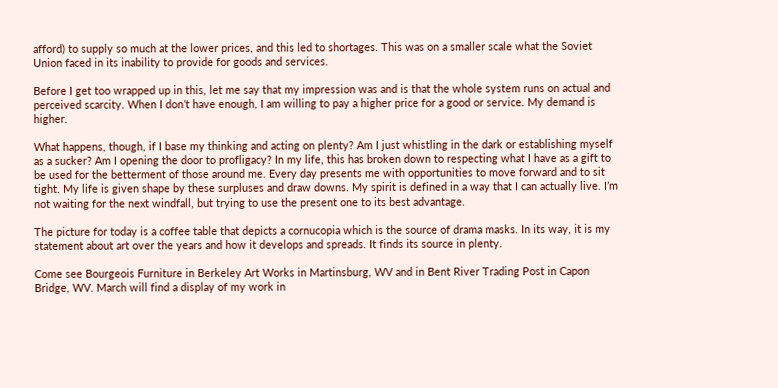afford) to supply so much at the lower prices, and this led to shortages. This was on a smaller scale what the Soviet Union faced in its inability to provide for goods and services.

Before I get too wrapped up in this, let me say that my impression was and is that the whole system runs on actual and perceived scarcity. When I don’t have enough, I am willing to pay a higher price for a good or service. My demand is higher.

What happens, though, if I base my thinking and acting on plenty? Am I just whistling in the dark or establishing myself as a sucker? Am I opening the door to profligacy? In my life, this has broken down to respecting what I have as a gift to be used for the betterment of those around me. Every day presents me with opportunities to move forward and to sit tight. My life is given shape by these surpluses and draw downs. My spirit is defined in a way that I can actually live. I’m not waiting for the next windfall, but trying to use the present one to its best advantage.

The picture for today is a coffee table that depicts a cornucopia which is the source of drama masks. In its way, it is my statement about art over the years and how it develops and spreads. It finds its source in plenty.

Come see Bourgeois Furniture in Berkeley Art Works in Martinsburg, WV and in Bent River Trading Post in Capon Bridge, WV. March will find a display of my work in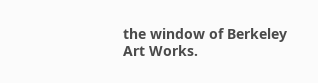the window of Berkeley Art Works.